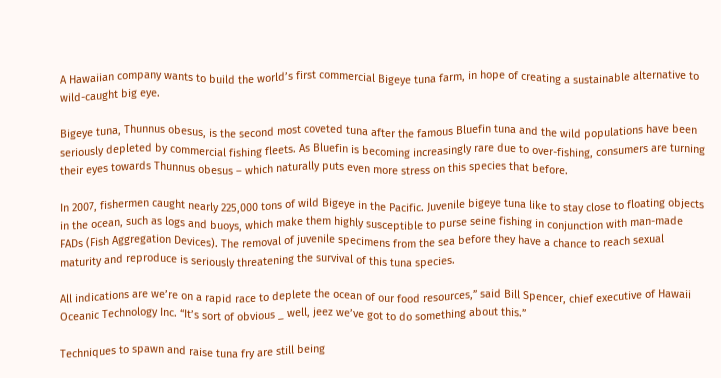A Hawaiian company wants to build the world’s first commercial Bigeye tuna farm, in hope of creating a sustainable alternative to wild-caught big eye.

Bigeye tuna, Thunnus obesus, is the second most coveted tuna after the famous Bluefin tuna and the wild populations have been seriously depleted by commercial fishing fleets. As Bluefin is becoming increasingly rare due to over-fishing, consumers are turning their eyes towards Thunnus obesus – which naturally puts even more stress on this species that before.

In 2007, fishermen caught nearly 225,000 tons of wild Bigeye in the Pacific. Juvenile bigeye tuna like to stay close to floating objects in the ocean, such as logs and buoys, which make them highly susceptible to purse seine fishing in conjunction with man-made FADs (Fish Aggregation Devices). The removal of juvenile specimens from the sea before they have a chance to reach sexual maturity and reproduce is seriously threatening the survival of this tuna species.

All indications are we’re on a rapid race to deplete the ocean of our food resources,” said Bill Spencer, chief executive of Hawaii Oceanic Technology Inc. “It’s sort of obvious _ well, jeez we’ve got to do something about this.”

Techniques to spawn and raise tuna fry are still being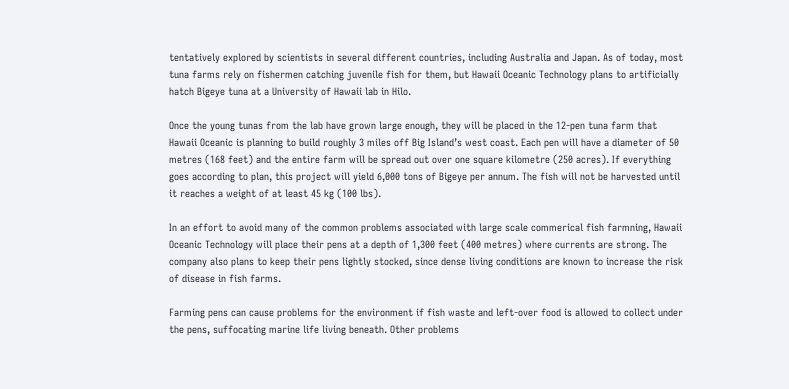tentatively explored by scientists in several different countries, including Australia and Japan. As of today, most tuna farms rely on fishermen catching juvenile fish for them, but Hawaii Oceanic Technology plans to artificially hatch Bigeye tuna at a University of Hawaii lab in Hilo.

Once the young tunas from the lab have grown large enough, they will be placed in the 12-pen tuna farm that Hawaii Oceanic is planning to build roughly 3 miles off Big Island’s west coast. Each pen will have a diameter of 50 metres (168 feet) and the entire farm will be spread out over one square kilometre (250 acres). If everything goes according to plan, this project will yield 6,000 tons of Bigeye per annum. The fish will not be harvested until it reaches a weight of at least 45 kg (100 lbs).

In an effort to avoid many of the common problems associated with large scale commerical fish farmning, Hawaii Oceanic Technology will place their pens at a depth of 1,300 feet (400 metres) where currents are strong. The company also plans to keep their pens lightly stocked, since dense living conditions are known to increase the risk of disease in fish farms.

Farming pens can cause problems for the environment if fish waste and left-over food is allowed to collect under the pens, suffocating marine life living beneath. Other problems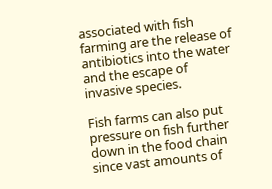associated with fish farming are the release of antibiotics into the water and the escape of invasive species.

Fish farms can also put pressure on fish further down in the food chain since vast amounts of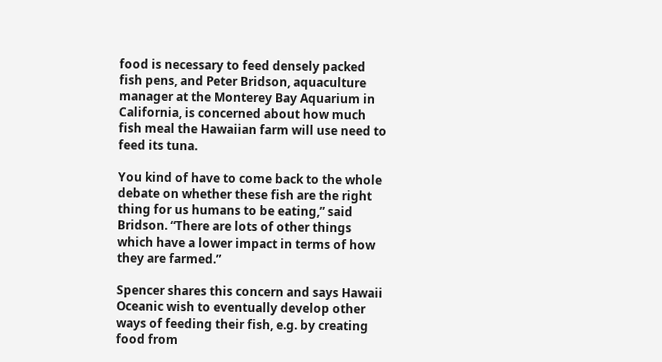food is necessary to feed densely packed fish pens, and Peter Bridson, aquaculture manager at the Monterey Bay Aquarium in California, is concerned about how much fish meal the Hawaiian farm will use need to feed its tuna.

You kind of have to come back to the whole debate on whether these fish are the right thing for us humans to be eating,” said Bridson. “There are lots of other things which have a lower impact in terms of how they are farmed.”

Spencer shares this concern and says Hawaii Oceanic wish to eventually develop other ways of feeding their fish, e.g. by creating food from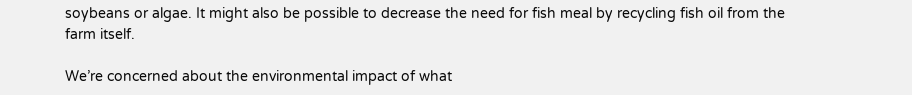soybeans or algae. It might also be possible to decrease the need for fish meal by recycling fish oil from the farm itself.

We’re concerned about the environmental impact of what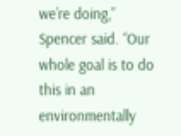we’re doing,” Spencer said. “Our whole goal is to do this in an environmentally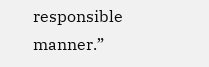responsible manner.”